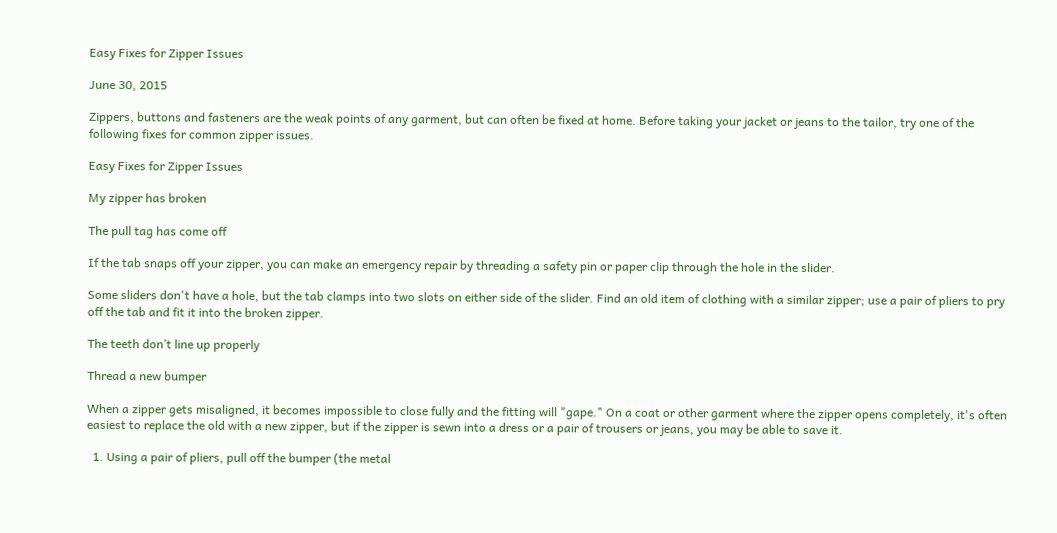Easy Fixes for Zipper Issues

June 30, 2015

Zippers, buttons and fasteners are the weak points of any garment, but can often be fixed at home. Before taking your jacket or jeans to the tailor, try one of the following fixes for common zipper issues.

Easy Fixes for Zipper Issues

My zipper has broken

The pull tag has come off

If the tab snaps off your zipper, you can make an emergency repair by threading a safety pin or paper clip through the hole in the slider.

Some sliders don't have a hole, but the tab clamps into two slots on either side of the slider. Find an old item of clothing with a similar zipper; use a pair of pliers to pry off the tab and fit it into the broken zipper.

The teeth don’t line up properly

Thread a new bumper

When a zipper gets misaligned, it becomes impossible to close fully and the fitting will "gape." On a coat or other garment where the zipper opens completely, it's often easiest to replace the old with a new zipper, but if the zipper is sewn into a dress or a pair of trousers or jeans, you may be able to save it.

  1. Using a pair of pliers, pull off the bumper (the metal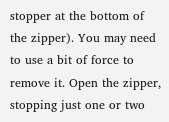stopper at the bottom of the zipper). You may need to use a bit of force to remove it. Open the zipper, stopping just one or two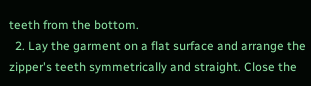teeth from the bottom.
  2. Lay the garment on a flat surface and arrange the zipper's teeth symmetrically and straight. Close the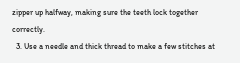zipper up halfway, making sure the teeth lock together correctly.
  3. Use a needle and thick thread to make a few stitches at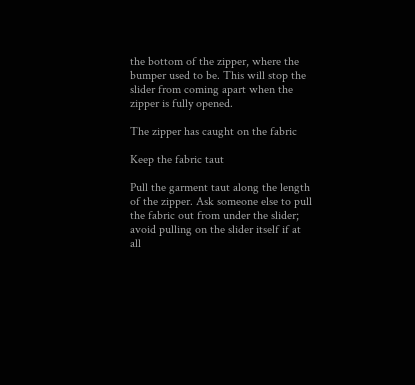the bottom of the zipper, where the bumper used to be. This will stop the slider from coming apart when the zipper is fully opened.

The zipper has caught on the fabric

Keep the fabric taut

Pull the garment taut along the length of the zipper. Ask someone else to pull the fabric out from under the slider; avoid pulling on the slider itself if at all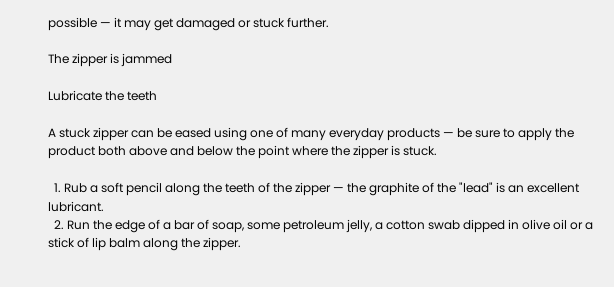possible — it may get damaged or stuck further.

The zipper is jammed

Lubricate the teeth

A stuck zipper can be eased using one of many everyday products — be sure to apply the product both above and below the point where the zipper is stuck.

  1. Rub a soft pencil along the teeth of the zipper — the graphite of the "lead" is an excellent lubricant.
  2. Run the edge of a bar of soap, some petroleum jelly, a cotton swab dipped in olive oil or a stick of lip balm along the zipper.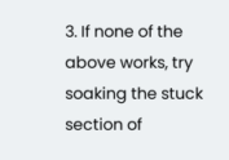3. If none of the above works, try soaking the stuck section of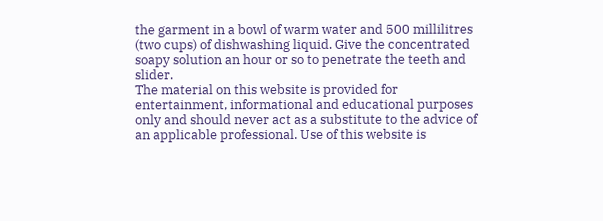the garment in a bowl of warm water and 500 millilitres (two cups) of dishwashing liquid. Give the concentrated soapy solution an hour or so to penetrate the teeth and slider.
The material on this website is provided for entertainment, informational and educational purposes only and should never act as a substitute to the advice of an applicable professional. Use of this website is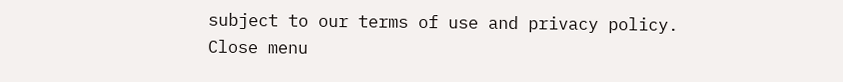subject to our terms of use and privacy policy.
Close menu